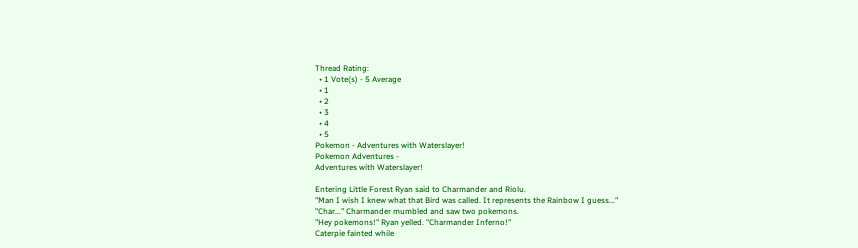Thread Rating:
  • 1 Vote(s) - 5 Average
  • 1
  • 2
  • 3
  • 4
  • 5
Pokemon - Adventures with Waterslayer!
Pokemon Adventures -
Adventures with Waterslayer!

Entering Little Forest Ryan said to Charmander and Riolu.
"Man I wish I knew what that Bird was called. It represents the Rainbow I guess..."
"Char..." Charmander mumbled and saw two pokemons.
"Hey pokemons!" Ryan yelled. "Charmander Inferno!"
Caterpie fainted while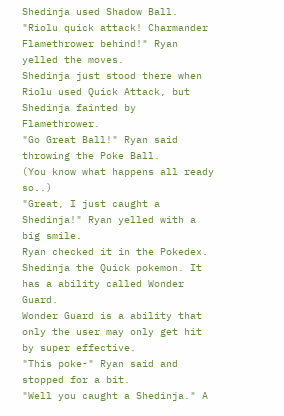Shedinja used Shadow Ball.
"Riolu quick attack! Charmander Flamethrower behind!" Ryan yelled the moves.
Shedinja just stood there when Riolu used Quick Attack, but Shedinja fainted by Flamethrower.
"Go Great Ball!" Ryan said throwing the Poke Ball.
(You know what happens all ready so..)
"Great, I just caught a Shedinja!" Ryan yelled with a big smile.
Ryan checked it in the Pokedex.
Shedinja the Quick pokemon. It has a ability called Wonder Guard.
Wonder Guard is a ability that only the user may only get hit by super effective.
"This poke-" Ryan said and stopped for a bit.
"Well you caught a Shedinja." A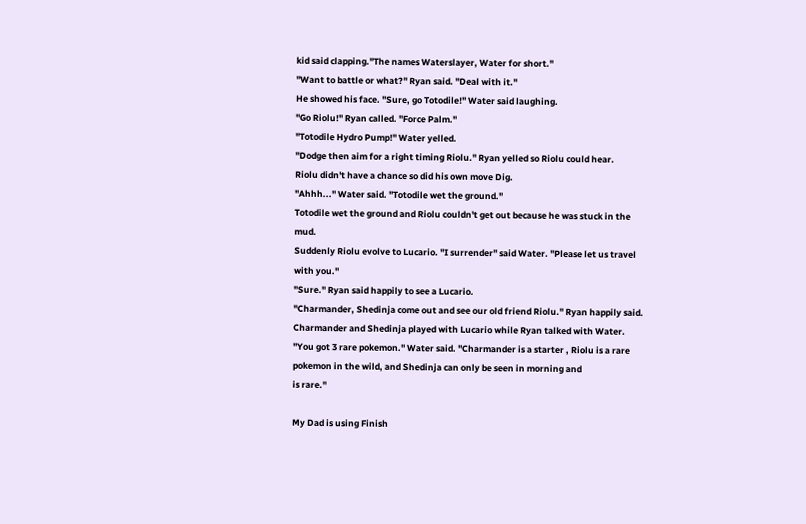kid said clapping."The names Waterslayer, Water for short."
"Want to battle or what?" Ryan said. "Deal with it."
He showed his face. "Sure, go Totodile!" Water said laughing.
"Go Riolu!" Ryan called. "Force Palm."
"Totodile Hydro Pump!" Water yelled.
"Dodge then aim for a right timing Riolu." Ryan yelled so Riolu could hear.
Riolu didn't have a chance so did his own move Dig.
"Ahhh..." Water said. "Totodile wet the ground."
Totodile wet the ground and Riolu couldn't get out because he was stuck in the mud.
Suddenly Riolu evolve to Lucario. "I surrender" said Water. "Please let us travel with you."
"Sure." Ryan said happily to see a Lucario.
"Charmander, Shedinja come out and see our old friend Riolu." Ryan happily said.
Charmander and Shedinja played with Lucario while Ryan talked with Water.
"You got 3 rare pokemon." Water said. "Charmander is a starter , Riolu is a rare pokemon in the wild, and Shedinja can only be seen in morning and
is rare."

My Dad is using Finish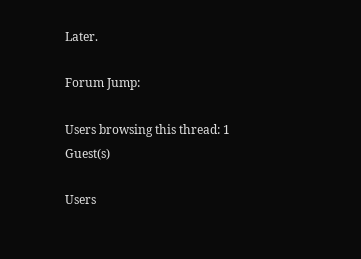Later.

Forum Jump:

Users browsing this thread: 1 Guest(s)

Users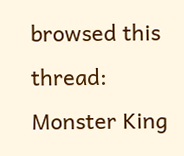browsed this thread: Monster King